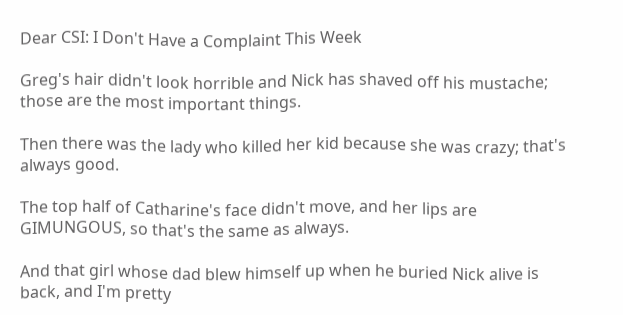Dear CSI: I Don't Have a Complaint This Week

Greg's hair didn't look horrible and Nick has shaved off his mustache; those are the most important things.

Then there was the lady who killed her kid because she was crazy; that's always good.

The top half of Catharine's face didn't move, and her lips are GIMUNGOUS, so that's the same as always.

And that girl whose dad blew himself up when he buried Nick alive is back, and I'm pretty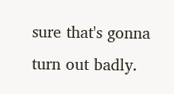sure that's gonna turn out badly.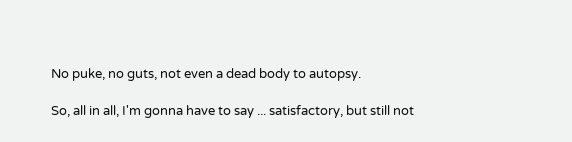No puke, no guts, not even a dead body to autopsy.

So, all in all, I'm gonna have to say ... satisfactory, but still not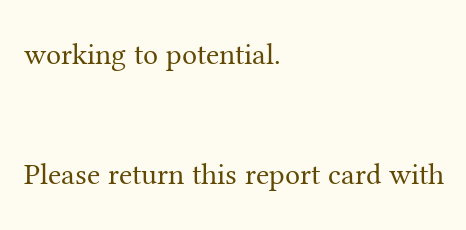working to potential.

Please return this report card with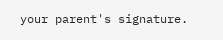your parent's signature.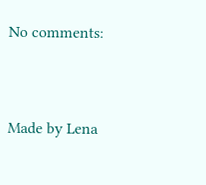No comments:


Made by Lena